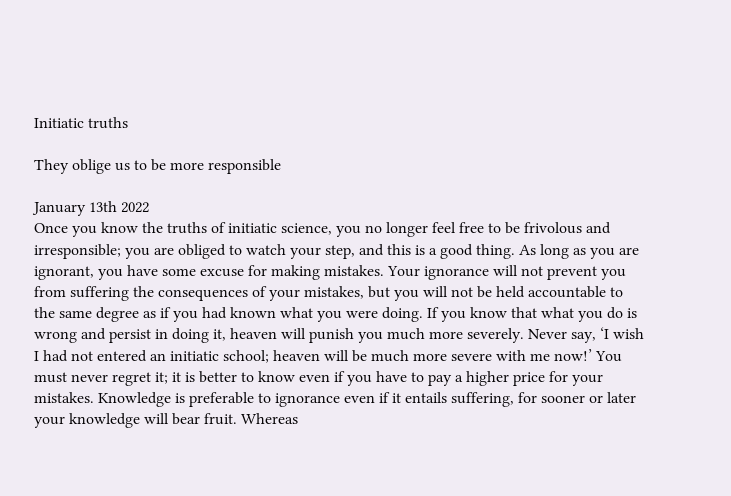Initiatic truths

They oblige us to be more responsible

January 13th 2022
Once you know the truths of initiatic science, you no longer feel free to be frivolous and irresponsible; you are obliged to watch your step, and this is a good thing. As long as you are ignorant, you have some excuse for making mistakes. Your ignorance will not prevent you from suffering the consequences of your mistakes, but you will not be held accountable to the same degree as if you had known what you were doing. If you know that what you do is wrong and persist in doing it, heaven will punish you much more severely. Never say, ‘I wish I had not entered an initiatic school; heaven will be much more severe with me now!’ You must never regret it; it is better to know even if you have to pay a higher price for your mistakes. Knowledge is preferable to ignorance even if it entails suffering, for sooner or later your knowledge will bear fruit. Whereas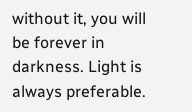without it, you will be forever in darkness. Light is always preferable.